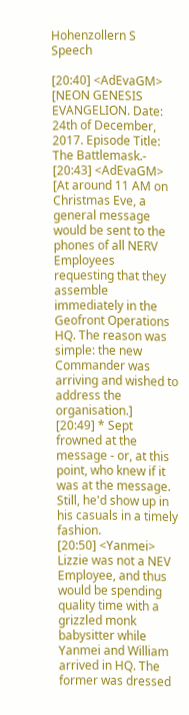Hohenzollern S Speech

[20:40] <AdEvaGM> [NEON GENESIS EVANGELION. Date: 24th of December, 2017. Episode Title: The Battlemask.-
[20:43] <AdEvaGM> [At around 11 AM on Christmas Eve, a general message would be sent to the phones of all NERV Employees requesting that they assemble immediately in the Geofront Operations HQ. The reason was simple: the new Commander was arriving and wished to address the organisation.]
[20:49] * Sept frowned at the message - or, at this point, who knew if it was at the message. Still, he'd show up in his casuals in a timely fashion.
[20:50] <Yanmei> Lizzie was not a NEV Employee, and thus would be spending quality time with a grizzled monk babysitter while Yanmei and William arrived in HQ. The former was dressed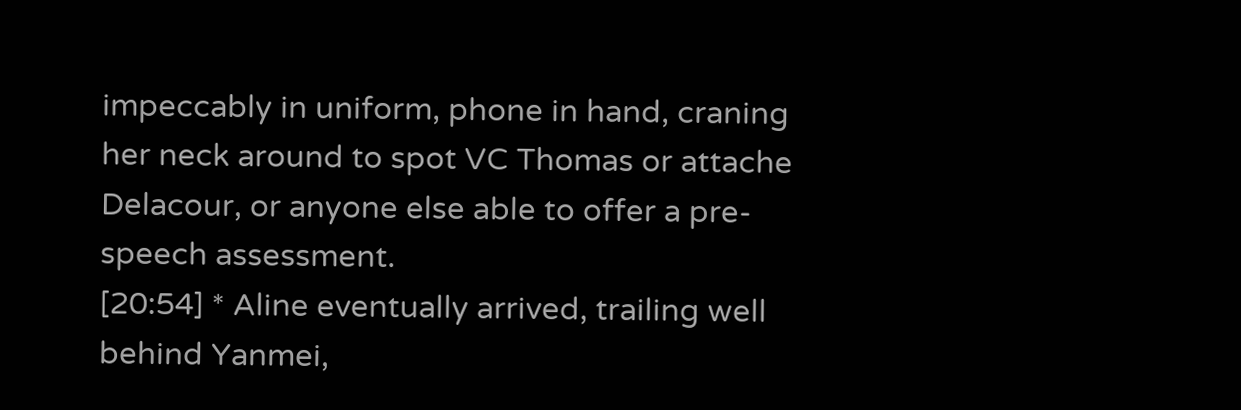impeccably in uniform, phone in hand, craning her neck around to spot VC Thomas or attache Delacour, or anyone else able to offer a pre-speech assessment.
[20:54] * Aline eventually arrived, trailing well behind Yanmei,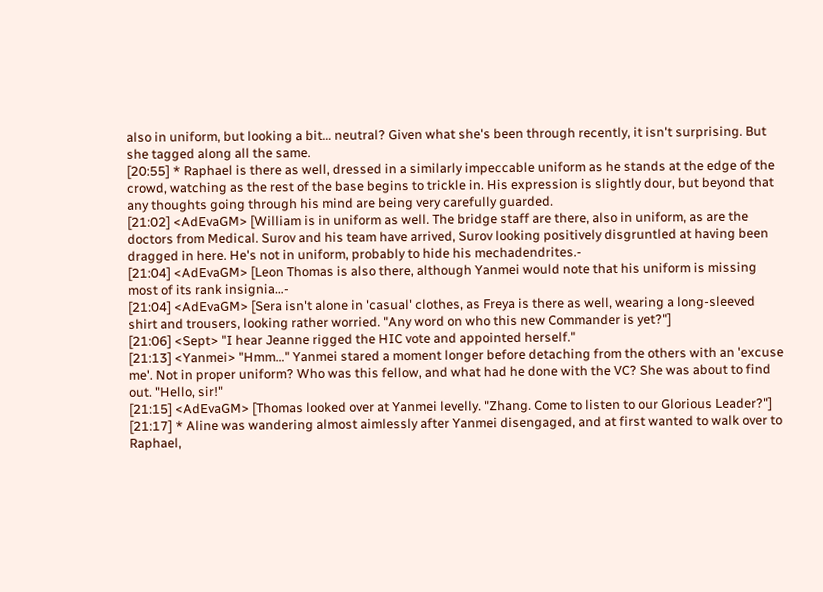also in uniform, but looking a bit… neutral? Given what she's been through recently, it isn't surprising. But she tagged along all the same.
[20:55] * Raphael is there as well, dressed in a similarly impeccable uniform as he stands at the edge of the crowd, watching as the rest of the base begins to trickle in. His expression is slightly dour, but beyond that any thoughts going through his mind are being very carefully guarded.
[21:02] <AdEvaGM> [William is in uniform as well. The bridge staff are there, also in uniform, as are the doctors from Medical. Surov and his team have arrived, Surov looking positively disgruntled at having been dragged in here. He's not in uniform, probably to hide his mechadendrites.-
[21:04] <AdEvaGM> [Leon Thomas is also there, although Yanmei would note that his uniform is missing most of its rank insignia…-
[21:04] <AdEvaGM> [Sera isn't alone in 'casual' clothes, as Freya is there as well, wearing a long-sleeved shirt and trousers, looking rather worried. "Any word on who this new Commander is yet?"]
[21:06] <Sept> "I hear Jeanne rigged the HIC vote and appointed herself."
[21:13] <Yanmei> "Hmm…" Yanmei stared a moment longer before detaching from the others with an 'excuse me'. Not in proper uniform? Who was this fellow, and what had he done with the VC? She was about to find out. "Hello, sir!"
[21:15] <AdEvaGM> [Thomas looked over at Yanmei levelly. "Zhang. Come to listen to our Glorious Leader?"]
[21:17] * Aline was wandering almost aimlessly after Yanmei disengaged, and at first wanted to walk over to Raphael,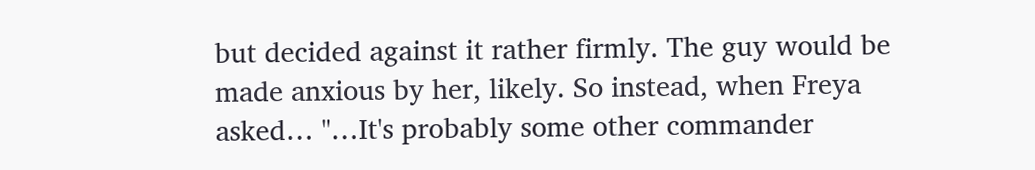but decided against it rather firmly. The guy would be made anxious by her, likely. So instead, when Freya asked… "…It's probably some other commander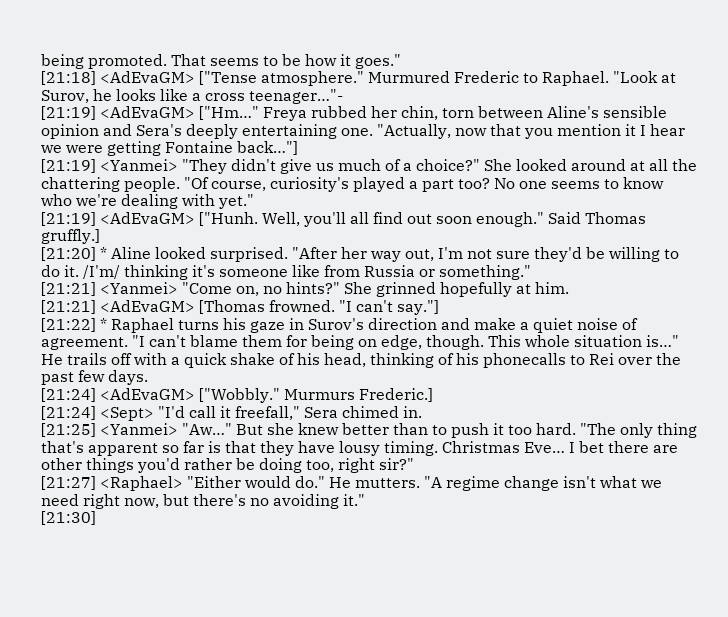being promoted. That seems to be how it goes."
[21:18] <AdEvaGM> ["Tense atmosphere." Murmured Frederic to Raphael. "Look at Surov, he looks like a cross teenager…"-
[21:19] <AdEvaGM> ["Hm…" Freya rubbed her chin, torn between Aline's sensible opinion and Sera's deeply entertaining one. "Actually, now that you mention it I hear we were getting Fontaine back…"]
[21:19] <Yanmei> "They didn't give us much of a choice?" She looked around at all the chattering people. "Of course, curiosity's played a part too? No one seems to know who we're dealing with yet."
[21:19] <AdEvaGM> ["Hunh. Well, you'll all find out soon enough." Said Thomas gruffly.]
[21:20] * Aline looked surprised. "After her way out, I'm not sure they'd be willing to do it. /I'm/ thinking it's someone like from Russia or something."
[21:21] <Yanmei> "Come on, no hints?" She grinned hopefully at him.
[21:21] <AdEvaGM> [Thomas frowned. "I can't say."]
[21:22] * Raphael turns his gaze in Surov's direction and make a quiet noise of agreement. "I can't blame them for being on edge, though. This whole situation is…" He trails off with a quick shake of his head, thinking of his phonecalls to Rei over the past few days.
[21:24] <AdEvaGM> ["Wobbly." Murmurs Frederic.]
[21:24] <Sept> "I'd call it freefall," Sera chimed in.
[21:25] <Yanmei> "Aw…" But she knew better than to push it too hard. "The only thing that's apparent so far is that they have lousy timing. Christmas Eve… I bet there are other things you'd rather be doing too, right sir?"
[21:27] <Raphael> "Either would do." He mutters. "A regime change isn't what we need right now, but there's no avoiding it."
[21:30]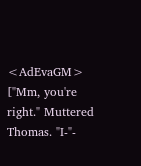<AdEvaGM> ["Mm, you're right." Muttered Thomas. "I-"-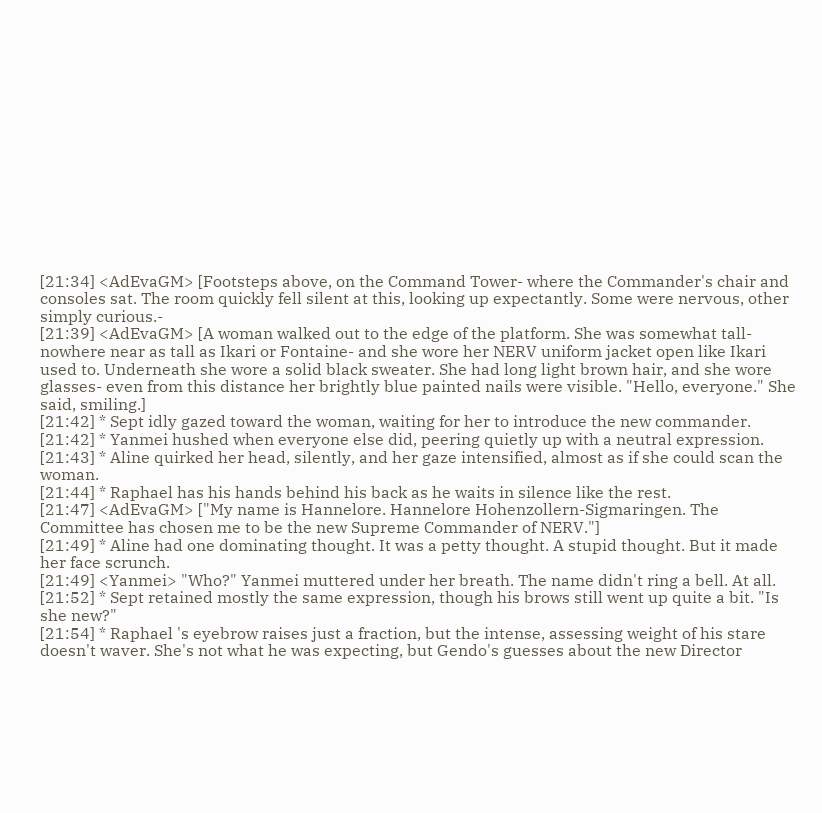[21:34] <AdEvaGM> [Footsteps above, on the Command Tower- where the Commander's chair and consoles sat. The room quickly fell silent at this, looking up expectantly. Some were nervous, other simply curious.-
[21:39] <AdEvaGM> [A woman walked out to the edge of the platform. She was somewhat tall- nowhere near as tall as Ikari or Fontaine- and she wore her NERV uniform jacket open like Ikari used to. Underneath she wore a solid black sweater. She had long light brown hair, and she wore glasses- even from this distance her brightly blue painted nails were visible. "Hello, everyone." She said, smiling.]
[21:42] * Sept idly gazed toward the woman, waiting for her to introduce the new commander.
[21:42] * Yanmei hushed when everyone else did, peering quietly up with a neutral expression.
[21:43] * Aline quirked her head, silently, and her gaze intensified, almost as if she could scan the woman.
[21:44] * Raphael has his hands behind his back as he waits in silence like the rest.
[21:47] <AdEvaGM> ["My name is Hannelore. Hannelore Hohenzollern-Sigmaringen. The Committee has chosen me to be the new Supreme Commander of NERV."]
[21:49] * Aline had one dominating thought. It was a petty thought. A stupid thought. But it made her face scrunch.
[21:49] <Yanmei> "Who?" Yanmei muttered under her breath. The name didn't ring a bell. At all.
[21:52] * Sept retained mostly the same expression, though his brows still went up quite a bit. "Is she new?"
[21:54] * Raphael 's eyebrow raises just a fraction, but the intense, assessing weight of his stare doesn't waver. She's not what he was expecting, but Gendo's guesses about the new Director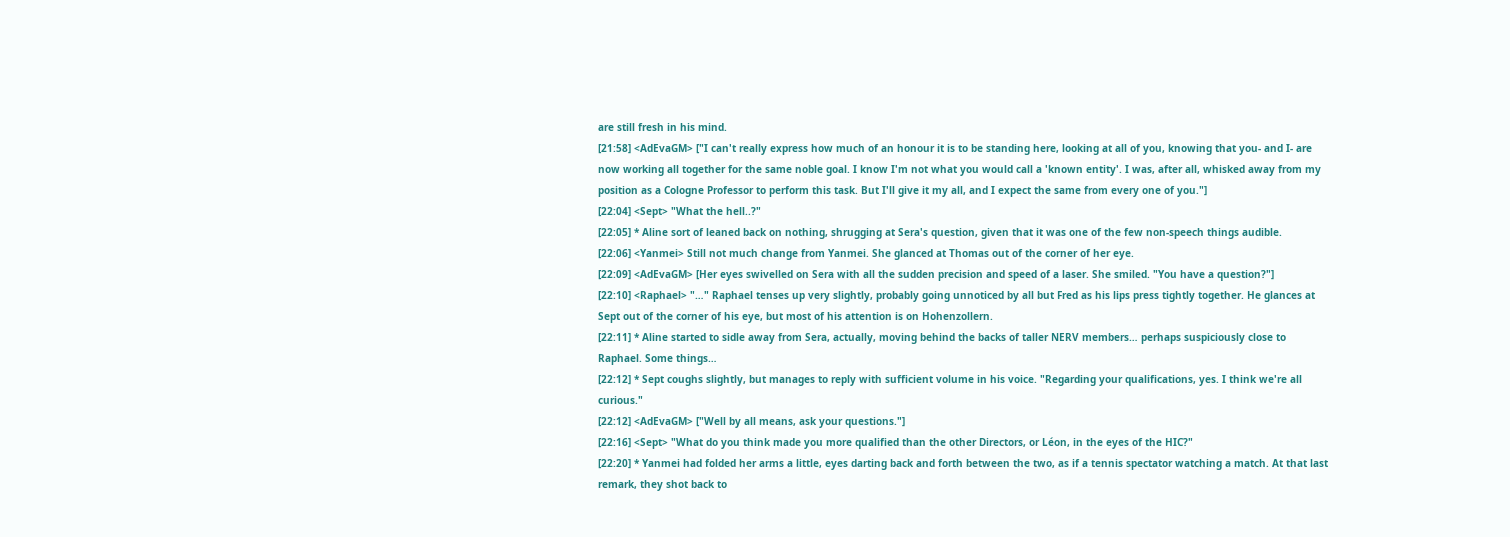are still fresh in his mind.
[21:58] <AdEvaGM> ["I can't really express how much of an honour it is to be standing here, looking at all of you, knowing that you- and I- are now working all together for the same noble goal. I know I'm not what you would call a 'known entity'. I was, after all, whisked away from my position as a Cologne Professor to perform this task. But I'll give it my all, and I expect the same from every one of you."]
[22:04] <Sept> "What the hell..?"
[22:05] * Aline sort of leaned back on nothing, shrugging at Sera's question, given that it was one of the few non-speech things audible.
[22:06] <Yanmei> Still not much change from Yanmei. She glanced at Thomas out of the corner of her eye.
[22:09] <AdEvaGM> [Her eyes swivelled on Sera with all the sudden precision and speed of a laser. She smiled. "You have a question?"]
[22:10] <Raphael> "…" Raphael tenses up very slightly, probably going unnoticed by all but Fred as his lips press tightly together. He glances at Sept out of the corner of his eye, but most of his attention is on Hohenzollern.
[22:11] * Aline started to sidle away from Sera, actually, moving behind the backs of taller NERV members… perhaps suspiciously close to Raphael. Some things…
[22:12] * Sept coughs slightly, but manages to reply with sufficient volume in his voice. "Regarding your qualifications, yes. I think we're all curious."
[22:12] <AdEvaGM> ["Well by all means, ask your questions."]
[22:16] <Sept> "What do you think made you more qualified than the other Directors, or Léon, in the eyes of the HIC?"
[22:20] * Yanmei had folded her arms a little, eyes darting back and forth between the two, as if a tennis spectator watching a match. At that last remark, they shot back to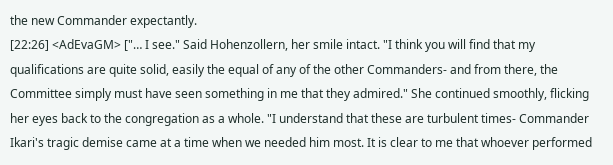the new Commander expectantly.
[22:26] <AdEvaGM> ["… I see." Said Hohenzollern, her smile intact. "I think you will find that my qualifications are quite solid, easily the equal of any of the other Commanders- and from there, the Committee simply must have seen something in me that they admired." She continued smoothly, flicking her eyes back to the congregation as a whole. "I understand that these are turbulent times- Commander Ikari's tragic demise came at a time when we needed him most. It is clear to me that whoever performed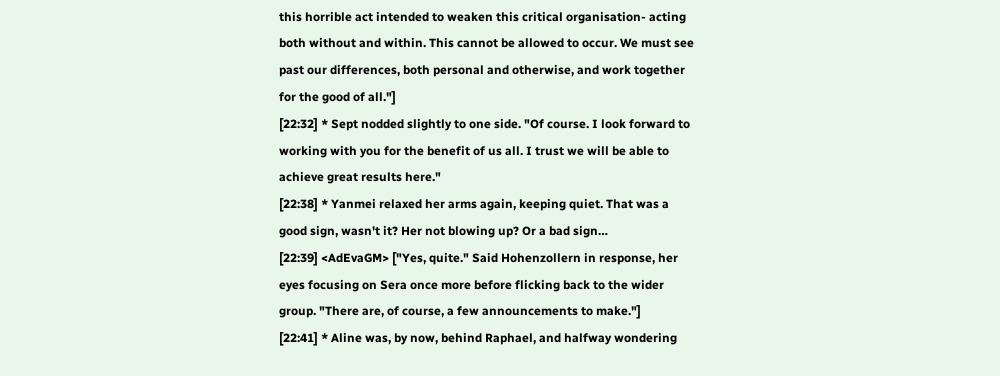this horrible act intended to weaken this critical organisation- acting both without and within. This cannot be allowed to occur. We must see past our differences, both personal and otherwise, and work together for the good of all."]
[22:32] * Sept nodded slightly to one side. "Of course. I look forward to working with you for the benefit of us all. I trust we will be able to achieve great results here."
[22:38] * Yanmei relaxed her arms again, keeping quiet. That was a good sign, wasn't it? Her not blowing up? Or a bad sign…
[22:39] <AdEvaGM> ["Yes, quite." Said Hohenzollern in response, her eyes focusing on Sera once more before flicking back to the wider group. "There are, of course, a few announcements to make."]
[22:41] * Aline was, by now, behind Raphael, and halfway wondering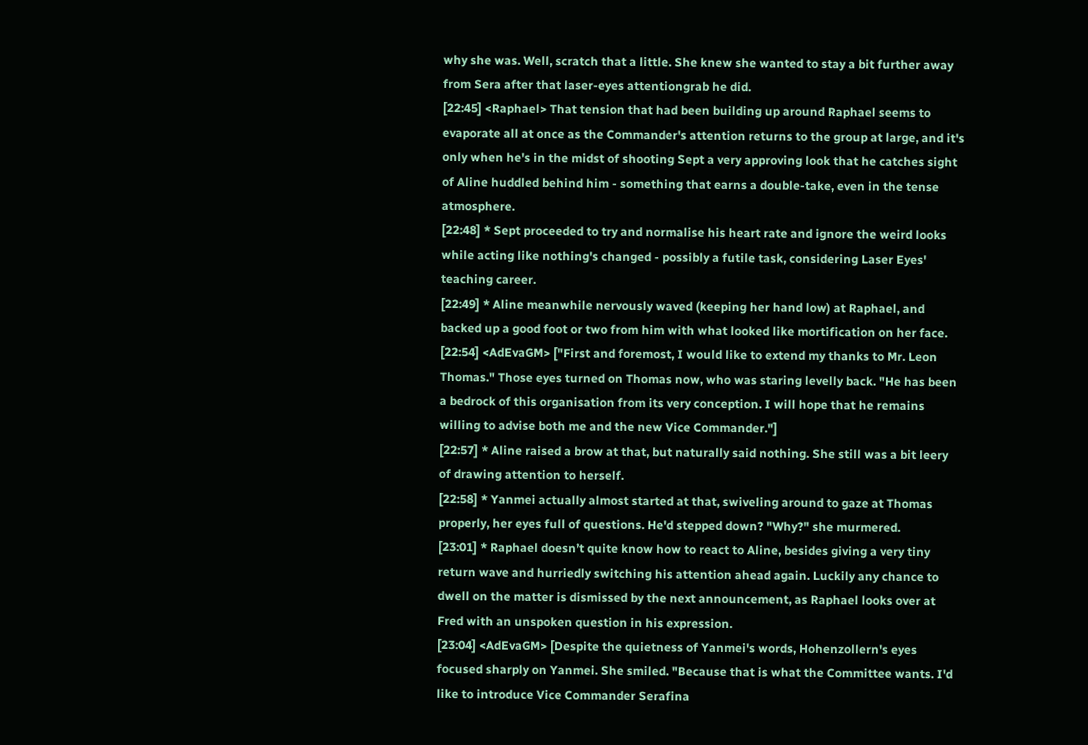why she was. Well, scratch that a little. She knew she wanted to stay a bit further away from Sera after that laser-eyes attentiongrab he did.
[22:45] <Raphael> That tension that had been building up around Raphael seems to evaporate all at once as the Commander's attention returns to the group at large, and it's only when he's in the midst of shooting Sept a very approving look that he catches sight of Aline huddled behind him - something that earns a double-take, even in the tense atmosphere.
[22:48] * Sept proceeded to try and normalise his heart rate and ignore the weird looks while acting like nothing's changed - possibly a futile task, considering Laser Eyes' teaching career.
[22:49] * Aline meanwhile nervously waved (keeping her hand low) at Raphael, and backed up a good foot or two from him with what looked like mortification on her face.
[22:54] <AdEvaGM> ["First and foremost, I would like to extend my thanks to Mr. Leon Thomas." Those eyes turned on Thomas now, who was staring levelly back. "He has been a bedrock of this organisation from its very conception. I will hope that he remains willing to advise both me and the new Vice Commander."]
[22:57] * Aline raised a brow at that, but naturally said nothing. She still was a bit leery of drawing attention to herself.
[22:58] * Yanmei actually almost started at that, swiveling around to gaze at Thomas properly, her eyes full of questions. He'd stepped down? "Why?" she murmered.
[23:01] * Raphael doesn’t quite know how to react to Aline, besides giving a very tiny return wave and hurriedly switching his attention ahead again. Luckily any chance to dwell on the matter is dismissed by the next announcement, as Raphael looks over at Fred with an unspoken question in his expression.
[23:04] <AdEvaGM> [Despite the quietness of Yanmei's words, Hohenzollern's eyes focused sharply on Yanmei. She smiled. "Because that is what the Committee wants. I'd like to introduce Vice Commander Serafina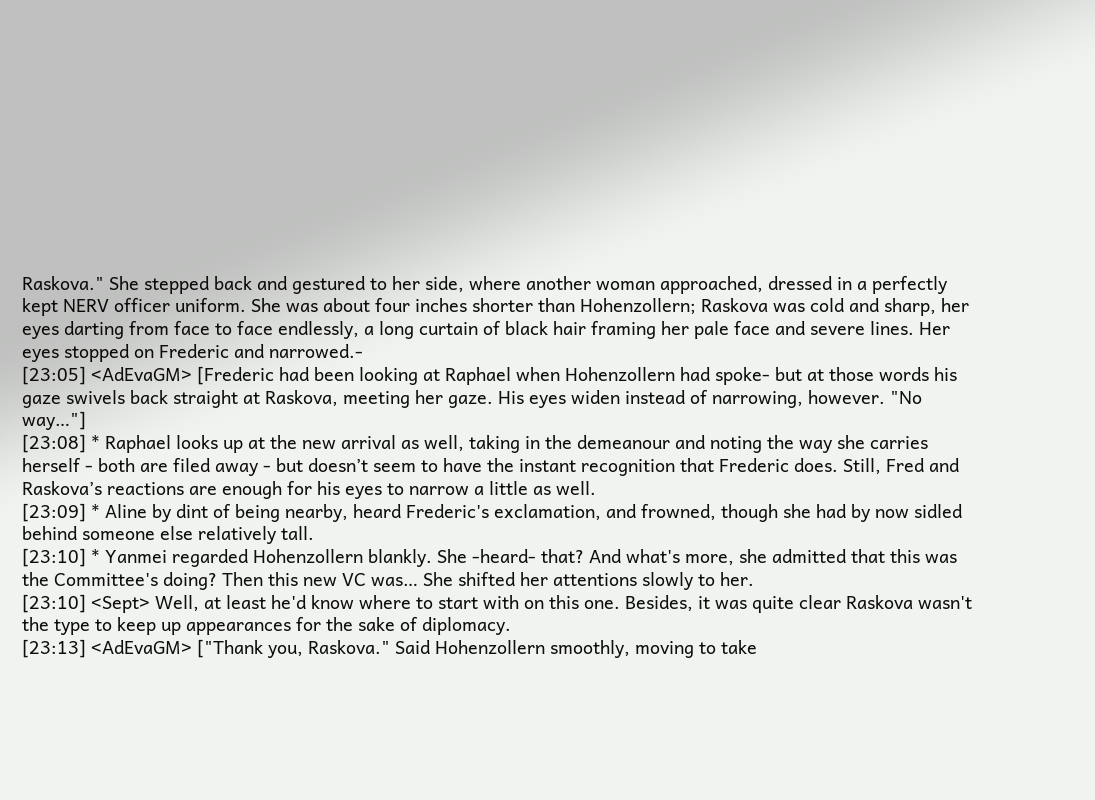Raskova." She stepped back and gestured to her side, where another woman approached, dressed in a perfectly kept NERV officer uniform. She was about four inches shorter than Hohenzollern; Raskova was cold and sharp, her eyes darting from face to face endlessly, a long curtain of black hair framing her pale face and severe lines. Her eyes stopped on Frederic and narrowed.-
[23:05] <AdEvaGM> [Frederic had been looking at Raphael when Hohenzollern had spoke- but at those words his gaze swivels back straight at Raskova, meeting her gaze. His eyes widen instead of narrowing, however. "No way…"]
[23:08] * Raphael looks up at the new arrival as well, taking in the demeanour and noting the way she carries herself - both are filed away - but doesn’t seem to have the instant recognition that Frederic does. Still, Fred and Raskova’s reactions are enough for his eyes to narrow a little as well.
[23:09] * Aline by dint of being nearby, heard Frederic's exclamation, and frowned, though she had by now sidled behind someone else relatively tall.
[23:10] * Yanmei regarded Hohenzollern blankly. She -heard- that? And what's more, she admitted that this was the Committee's doing? Then this new VC was… She shifted her attentions slowly to her.
[23:10] <Sept> Well, at least he'd know where to start with on this one. Besides, it was quite clear Raskova wasn't the type to keep up appearances for the sake of diplomacy.
[23:13] <AdEvaGM> ["Thank you, Raskova." Said Hohenzollern smoothly, moving to take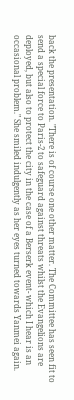back the presentation. "There is of course one other matter. The Committee has seen fit to send a special force to Paris-2 to safeguard against threats whilst the Evangelions are deployed, but also to protect the city in the case of a Berserk event- which I hear is an occasional problem." She smiled indulgently as her eyes turned towards Yanmei again.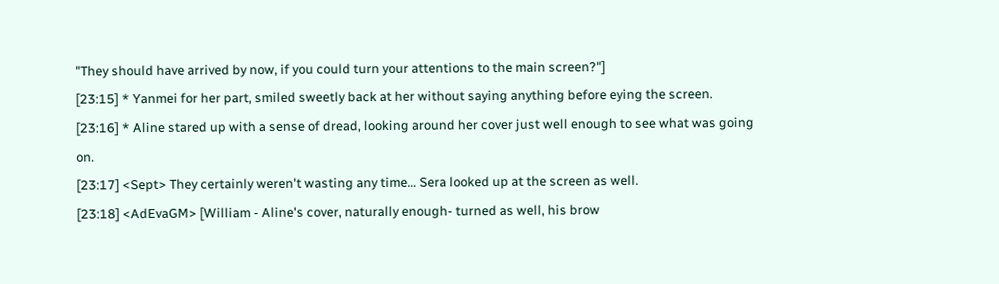"They should have arrived by now, if you could turn your attentions to the main screen?"]
[23:15] * Yanmei for her part, smiled sweetly back at her without saying anything before eying the screen.
[23:16] * Aline stared up with a sense of dread, looking around her cover just well enough to see what was going on.
[23:17] <Sept> They certainly weren't wasting any time… Sera looked up at the screen as well.
[23:18] <AdEvaGM> [William - Aline's cover, naturally enough- turned as well, his brow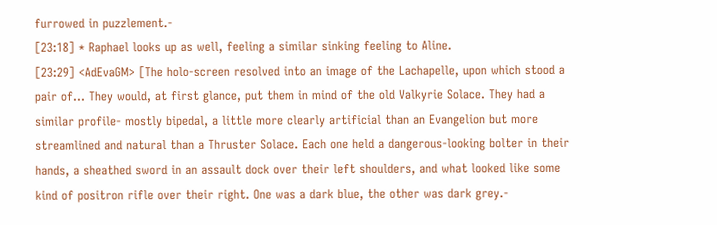furrowed in puzzlement.-
[23:18] * Raphael looks up as well, feeling a similar sinking feeling to Aline.
[23:29] <AdEvaGM> [The holo-screen resolved into an image of the Lachapelle, upon which stood a pair of… They would, at first glance, put them in mind of the old Valkyrie Solace. They had a similar profile- mostly bipedal, a little more clearly artificial than an Evangelion but more streamlined and natural than a Thruster Solace. Each one held a dangerous-looking bolter in their hands, a sheathed sword in an assault dock over their left shoulders, and what looked like some kind of positron rifle over their right. One was a dark blue, the other was dark grey.-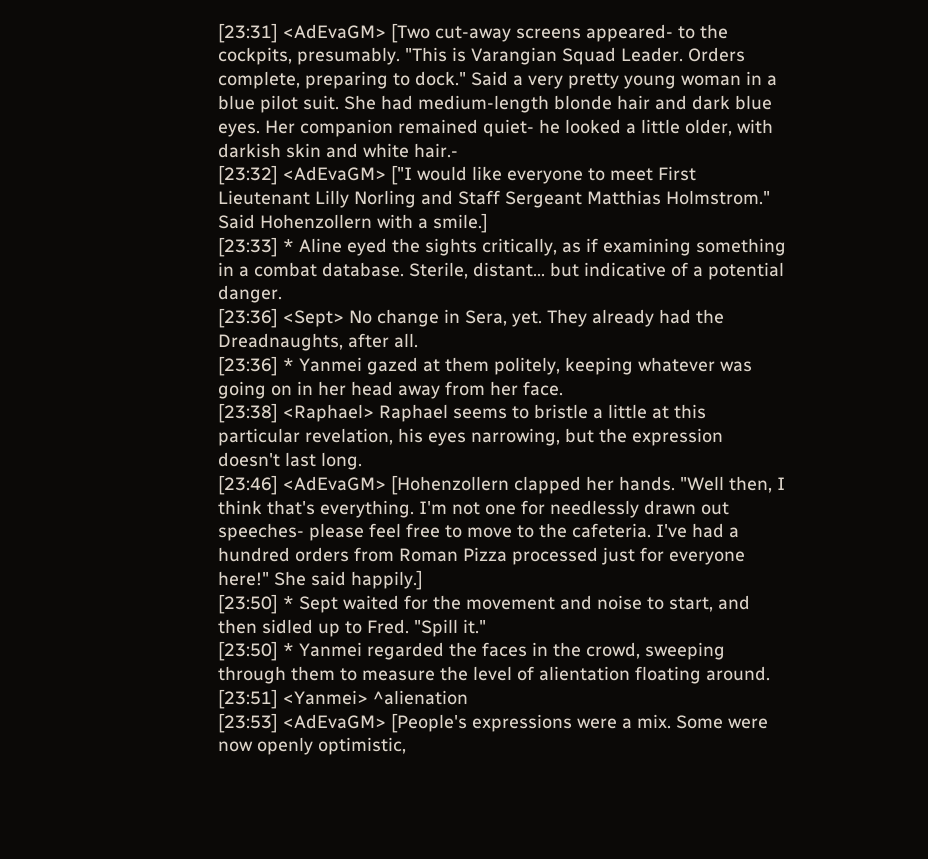[23:31] <AdEvaGM> [Two cut-away screens appeared- to the cockpits, presumably. "This is Varangian Squad Leader. Orders complete, preparing to dock." Said a very pretty young woman in a blue pilot suit. She had medium-length blonde hair and dark blue eyes. Her companion remained quiet- he looked a little older, with darkish skin and white hair.-
[23:32] <AdEvaGM> ["I would like everyone to meet First Lieutenant Lilly Norling and Staff Sergeant Matthias Holmstrom." Said Hohenzollern with a smile.]
[23:33] * Aline eyed the sights critically, as if examining something in a combat database. Sterile, distant… but indicative of a potential danger.
[23:36] <Sept> No change in Sera, yet. They already had the Dreadnaughts, after all.
[23:36] * Yanmei gazed at them politely, keeping whatever was going on in her head away from her face.
[23:38] <Raphael> Raphael seems to bristle a little at this particular revelation, his eyes narrowing, but the expression doesn't last long.
[23:46] <AdEvaGM> [Hohenzollern clapped her hands. "Well then, I think that's everything. I'm not one for needlessly drawn out speeches- please feel free to move to the cafeteria. I've had a hundred orders from Roman Pizza processed just for everyone here!" She said happily.]
[23:50] * Sept waited for the movement and noise to start, and then sidled up to Fred. "Spill it."
[23:50] * Yanmei regarded the faces in the crowd, sweeping through them to measure the level of alientation floating around.
[23:51] <Yanmei> ^alienation
[23:53] <AdEvaGM> [People's expressions were a mix. Some were now openly optimistic,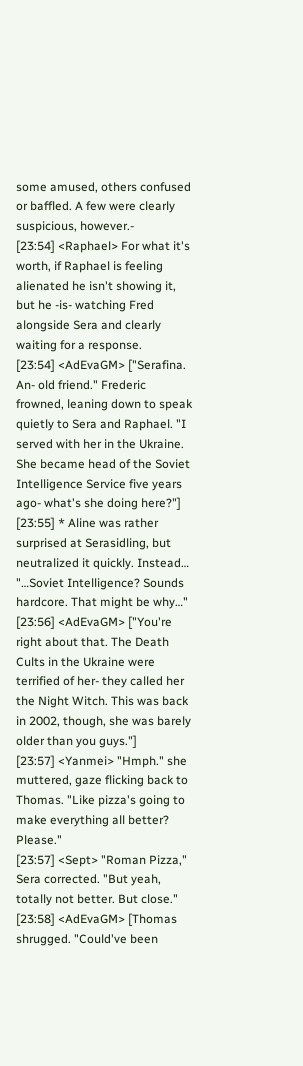some amused, others confused or baffled. A few were clearly suspicious, however.-
[23:54] <Raphael> For what it's worth, if Raphael is feeling alienated he isn't showing it, but he -is- watching Fred alongside Sera and clearly waiting for a response.
[23:54] <AdEvaGM> ["Serafina. An- old friend." Frederic frowned, leaning down to speak quietly to Sera and Raphael. "I served with her in the Ukraine. She became head of the Soviet Intelligence Service five years ago- what's she doing here?"]
[23:55] * Aline was rather surprised at Serasidling, but neutralized it quickly. Instead… "…Soviet Intelligence? Sounds hardcore. That might be why…"
[23:56] <AdEvaGM> ["You're right about that. The Death Cults in the Ukraine were terrified of her- they called her the Night Witch. This was back in 2002, though, she was barely older than you guys."]
[23:57] <Yanmei> "Hmph." she muttered, gaze flicking back to Thomas. "Like pizza's going to make everything all better? Please."
[23:57] <Sept> "Roman Pizza," Sera corrected. "But yeah, totally not better. But close."
[23:58] <AdEvaGM> [Thomas shrugged. "Could've been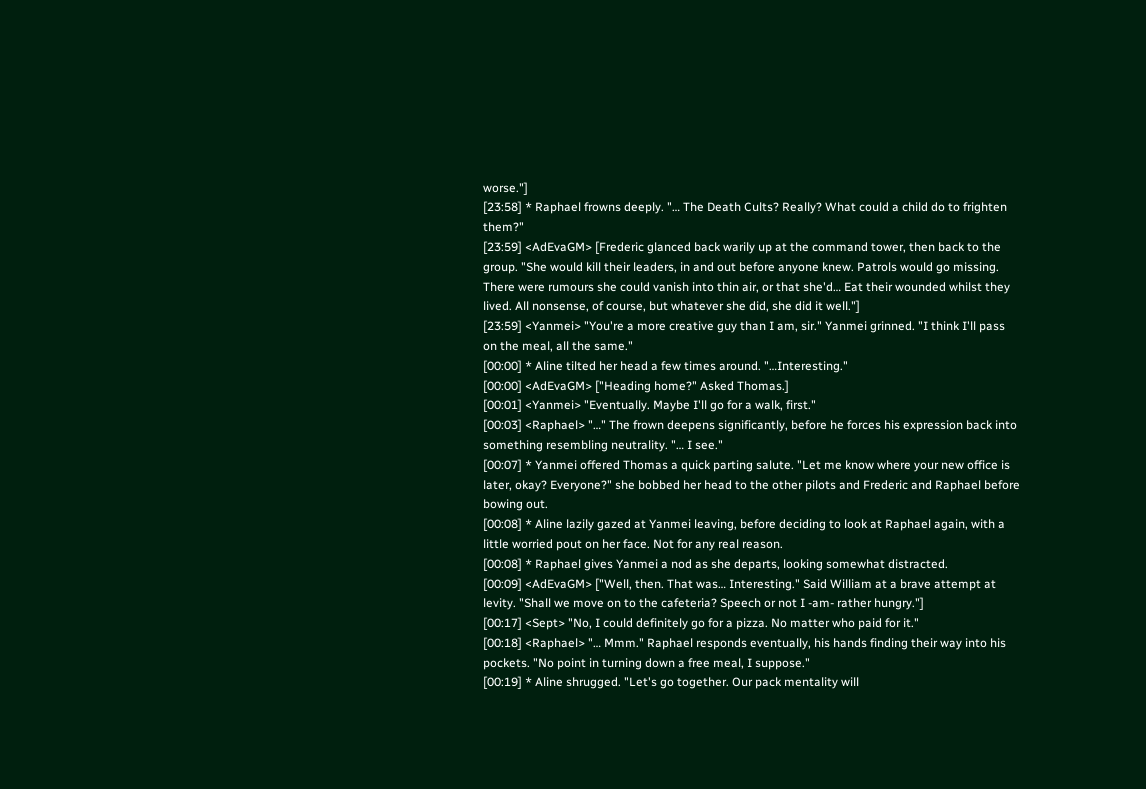worse."]
[23:58] * Raphael frowns deeply. "… The Death Cults? Really? What could a child do to frighten them?"
[23:59] <AdEvaGM> [Frederic glanced back warily up at the command tower, then back to the group. "She would kill their leaders, in and out before anyone knew. Patrols would go missing. There were rumours she could vanish into thin air, or that she'd… Eat their wounded whilst they lived. All nonsense, of course, but whatever she did, she did it well."]
[23:59] <Yanmei> "You're a more creative guy than I am, sir." Yanmei grinned. "I think I'll pass on the meal, all the same."
[00:00] * Aline tilted her head a few times around. "…Interesting."
[00:00] <AdEvaGM> ["Heading home?" Asked Thomas.]
[00:01] <Yanmei> "Eventually. Maybe I'll go for a walk, first."
[00:03] <Raphael> "…" The frown deepens significantly, before he forces his expression back into something resembling neutrality. "… I see."
[00:07] * Yanmei offered Thomas a quick parting salute. "Let me know where your new office is later, okay? Everyone?" she bobbed her head to the other pilots and Frederic and Raphael before bowing out.
[00:08] * Aline lazily gazed at Yanmei leaving, before deciding to look at Raphael again, with a little worried pout on her face. Not for any real reason.
[00:08] * Raphael gives Yanmei a nod as she departs, looking somewhat distracted.
[00:09] <AdEvaGM> ["Well, then. That was… Interesting." Said William at a brave attempt at levity. "Shall we move on to the cafeteria? Speech or not I -am- rather hungry."]
[00:17] <Sept> "No, I could definitely go for a pizza. No matter who paid for it."
[00:18] <Raphael> "… Mmm." Raphael responds eventually, his hands finding their way into his pockets. "No point in turning down a free meal, I suppose."
[00:19] * Aline shrugged. "Let's go together. Our pack mentality will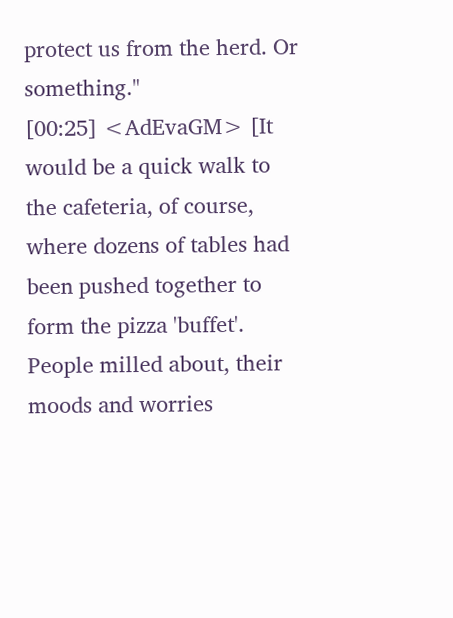protect us from the herd. Or something."
[00:25] <AdEvaGM> [It would be a quick walk to the cafeteria, of course, where dozens of tables had been pushed together to form the pizza 'buffet'. People milled about, their moods and worries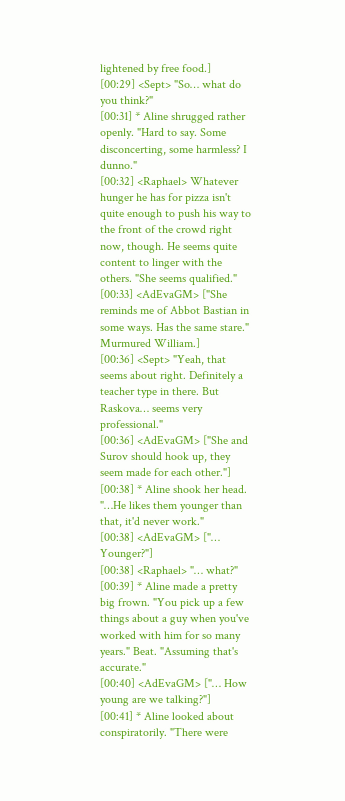lightened by free food.]
[00:29] <Sept> "So… what do you think?"
[00:31] * Aline shrugged rather openly. "Hard to say. Some disconcerting, some harmless? I dunno."
[00:32] <Raphael> Whatever hunger he has for pizza isn't quite enough to push his way to the front of the crowd right now, though. He seems quite content to linger with the others. "She seems qualified."
[00:33] <AdEvaGM> ["She reminds me of Abbot Bastian in some ways. Has the same stare." Murmured William.]
[00:36] <Sept> "Yeah, that seems about right. Definitely a teacher type in there. But Raskova… seems very professional."
[00:36] <AdEvaGM> ["She and Surov should hook up, they seem made for each other."]
[00:38] * Aline shook her head. "…He likes them younger than that, it'd never work."
[00:38] <AdEvaGM> ["… Younger?"]
[00:38] <Raphael> "… what?"
[00:39] * Aline made a pretty big frown. "You pick up a few things about a guy when you've worked with him for so many years." Beat. "Assuming that's accurate."
[00:40] <AdEvaGM> ["… How young are we talking?"]
[00:41] * Aline looked about conspiratorily. "There were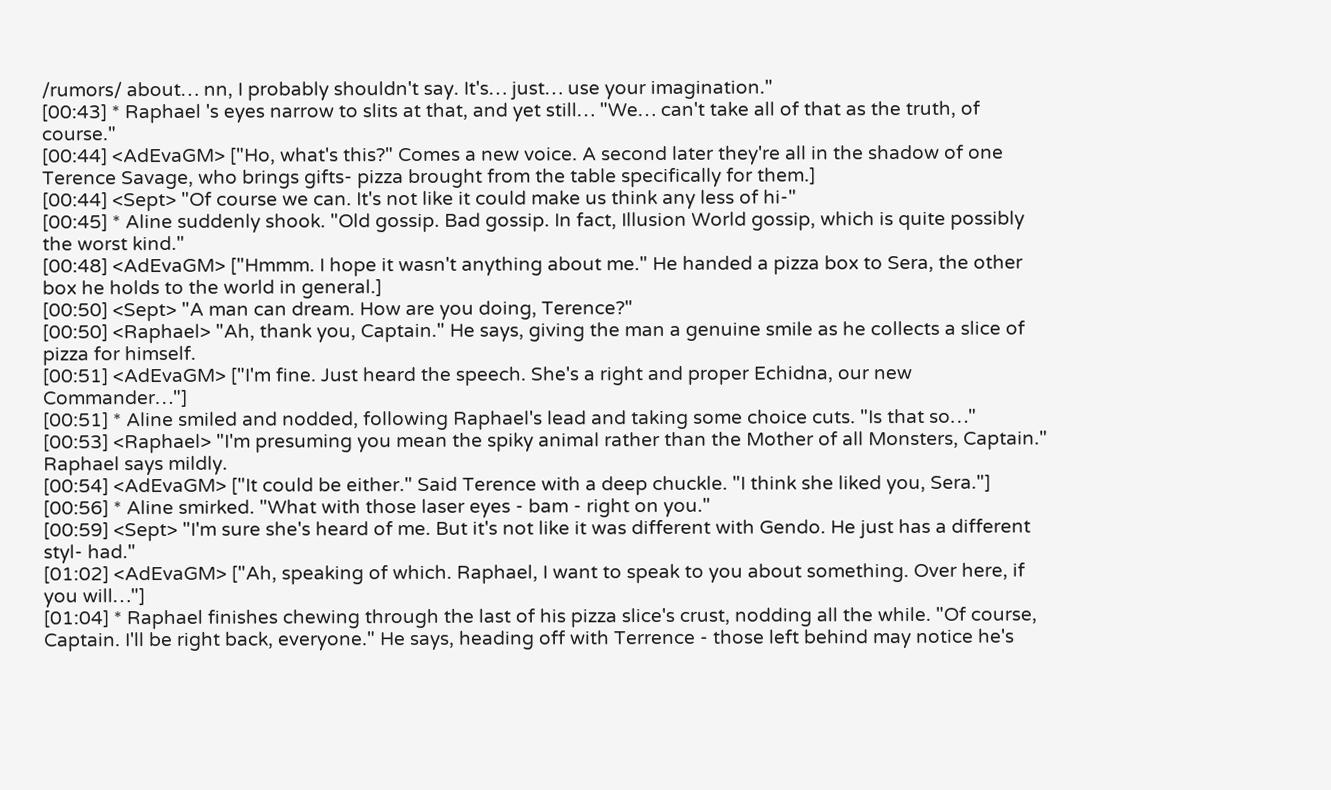/rumors/ about… nn, I probably shouldn't say. It's… just… use your imagination."
[00:43] * Raphael 's eyes narrow to slits at that, and yet still… "We… can't take all of that as the truth, of course."
[00:44] <AdEvaGM> ["Ho, what's this?" Comes a new voice. A second later they're all in the shadow of one Terence Savage, who brings gifts- pizza brought from the table specifically for them.]
[00:44] <Sept> "Of course we can. It's not like it could make us think any less of hi-"
[00:45] * Aline suddenly shook. "Old gossip. Bad gossip. In fact, Illusion World gossip, which is quite possibly the worst kind."
[00:48] <AdEvaGM> ["Hmmm. I hope it wasn't anything about me." He handed a pizza box to Sera, the other box he holds to the world in general.]
[00:50] <Sept> "A man can dream. How are you doing, Terence?"
[00:50] <Raphael> "Ah, thank you, Captain." He says, giving the man a genuine smile as he collects a slice of pizza for himself.
[00:51] <AdEvaGM> ["I'm fine. Just heard the speech. She's a right and proper Echidna, our new Commander…"]
[00:51] * Aline smiled and nodded, following Raphael's lead and taking some choice cuts. "Is that so…"
[00:53] <Raphael> "I'm presuming you mean the spiky animal rather than the Mother of all Monsters, Captain." Raphael says mildly.
[00:54] <AdEvaGM> ["It could be either." Said Terence with a deep chuckle. "I think she liked you, Sera."]
[00:56] * Aline smirked. "What with those laser eyes - bam - right on you."
[00:59] <Sept> "I'm sure she's heard of me. But it's not like it was different with Gendo. He just has a different styl- had."
[01:02] <AdEvaGM> ["Ah, speaking of which. Raphael, I want to speak to you about something. Over here, if you will…"]
[01:04] * Raphael finishes chewing through the last of his pizza slice's crust, nodding all the while. "Of course, Captain. I'll be right back, everyone." He says, heading off with Terrence - those left behind may notice he's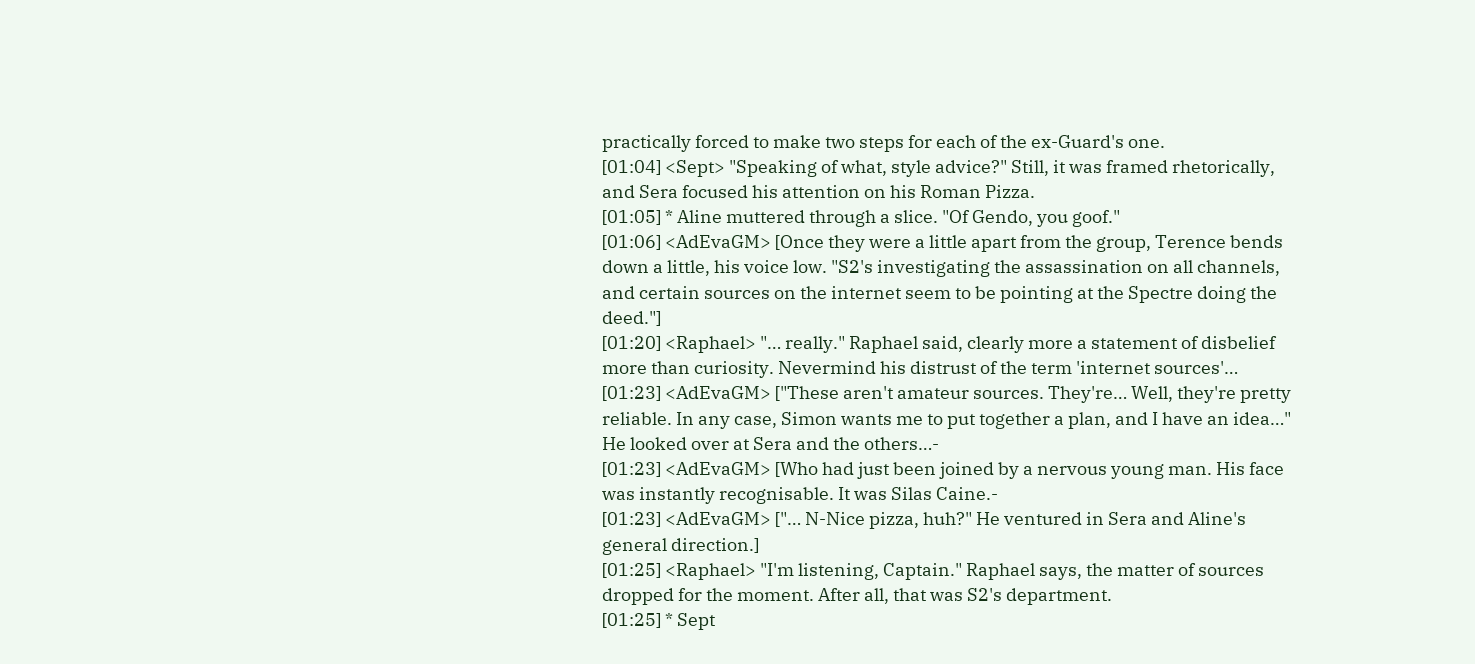practically forced to make two steps for each of the ex-Guard's one.
[01:04] <Sept> "Speaking of what, style advice?" Still, it was framed rhetorically, and Sera focused his attention on his Roman Pizza.
[01:05] * Aline muttered through a slice. "Of Gendo, you goof."
[01:06] <AdEvaGM> [Once they were a little apart from the group, Terence bends down a little, his voice low. "S2's investigating the assassination on all channels, and certain sources on the internet seem to be pointing at the Spectre doing the deed."]
[01:20] <Raphael> "… really." Raphael said, clearly more a statement of disbelief more than curiosity. Nevermind his distrust of the term 'internet sources'…
[01:23] <AdEvaGM> ["These aren't amateur sources. They're… Well, they're pretty reliable. In any case, Simon wants me to put together a plan, and I have an idea…" He looked over at Sera and the others…-
[01:23] <AdEvaGM> [Who had just been joined by a nervous young man. His face was instantly recognisable. It was Silas Caine.-
[01:23] <AdEvaGM> ["… N-Nice pizza, huh?" He ventured in Sera and Aline's general direction.]
[01:25] <Raphael> "I'm listening, Captain." Raphael says, the matter of sources dropped for the moment. After all, that was S2's department.
[01:25] * Sept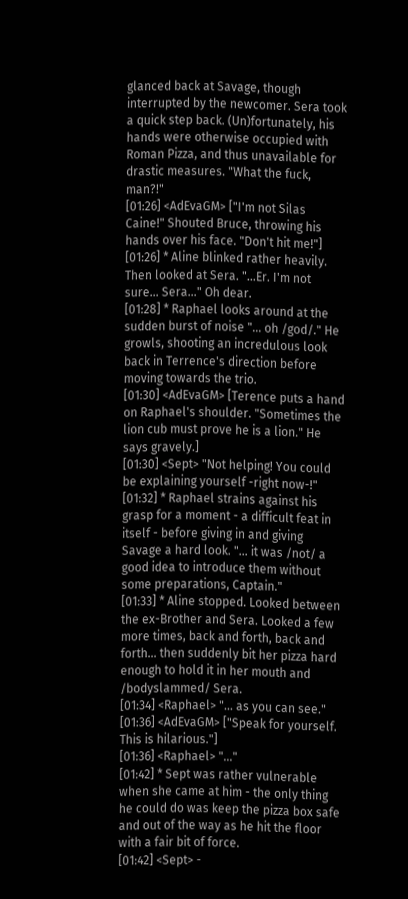glanced back at Savage, though interrupted by the newcomer. Sera took a quick step back. (Un)fortunately, his hands were otherwise occupied with Roman Pizza, and thus unavailable for drastic measures. "What the fuck, man?!"
[01:26] <AdEvaGM> ["I'm not Silas Caine!" Shouted Bruce, throwing his hands over his face. "Don't hit me!"]
[01:26] * Aline blinked rather heavily. Then looked at Sera. "…Er. I'm not sure… Sera…" Oh dear.
[01:28] * Raphael looks around at the sudden burst of noise "… oh /god/." He growls, shooting an incredulous look back in Terrence's direction before moving towards the trio.
[01:30] <AdEvaGM> [Terence puts a hand on Raphael's shoulder. "Sometimes the lion cub must prove he is a lion." He says gravely.]
[01:30] <Sept> "Not helping! You could be explaining yourself -right now-!"
[01:32] * Raphael strains against his grasp for a moment - a difficult feat in itself - before giving in and giving Savage a hard look. "… it was /not/ a good idea to introduce them without some preparations, Captain."
[01:33] * Aline stopped. Looked between the ex-Brother and Sera. Looked a few more times, back and forth, back and forth… then suddenly bit her pizza hard enough to hold it in her mouth and /bodyslammed/ Sera.
[01:34] <Raphael> "… as you can see."
[01:36] <AdEvaGM> ["Speak for yourself. This is hilarious."]
[01:36] <Raphael> "…"
[01:42] * Sept was rather vulnerable when she came at him - the only thing he could do was keep the pizza box safe and out of the way as he hit the floor with a fair bit of force.
[01:42] <Sept> -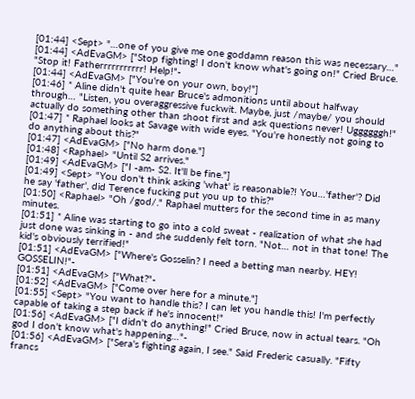[01:44] <Sept> "…one of you give me one goddamn reason this was necessary…"
[01:44] <AdEvaGM> ["Stop fighting! I don't know what's going on!" Cried Bruce. "Stop it! Fatherrrrrrrrrrr! Help!"-
[01:44] <AdEvaGM> ["You're on your own, boy!"]
[01:46] * Aline didn't quite hear Bruce's admonitions until about halfway through… "Listen, you overaggressive fuckwit. Maybe, just /maybe/ you should actually do something other than shoot first and ask questions never! Uggggggh!"
[01:47] * Raphael looks at Savage with wide eyes. "You're honestly not going to do anything about this?"
[01:47] <AdEvaGM> ["No harm done."]
[01:48] <Raphael> "Until S2 arrives."
[01:49] <AdEvaGM> ["I -am- S2. It'll be fine."]
[01:49] <Sept> "You don't think asking 'what' is reasonable?! You…'father'? Did he say 'father', did Terence fucking put you up to this?"
[01:50] <Raphael> "Oh /god/." Raphael mutters for the second time in as many minutes.
[01:51] * Aline was starting to go into a cold sweat - realization of what she had just done was sinking in - and she suddenly felt torn. "Not… not in that tone! The kid's obviously terrified!"
[01:51] <AdEvaGM> ["Where's Gosselin? I need a betting man nearby. HEY! GOSSELIN!"-
[01:51] <AdEvaGM> ["What?"-
[01:52] <AdEvaGM> ["Come over here for a minute."]
[01:55] <Sept> "You want to handle this? I can let you handle this! I'm perfectly capable of taking a step back if he's innocent!"
[01:56] <AdEvaGM> ["I didn't do anything!" Cried Bruce, now in actual tears. "Oh god I don't know what's happening…"-
[01:56] <AdEvaGM> ["Sera's fighting again, I see." Said Frederic casually. "Fifty francs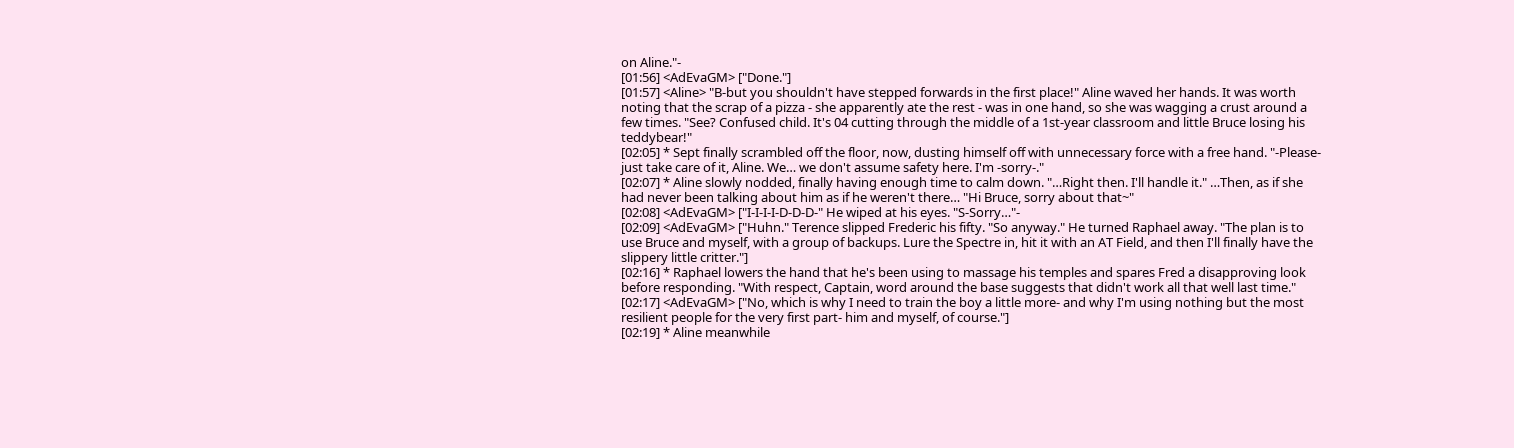on Aline."-
[01:56] <AdEvaGM> ["Done."]
[01:57] <Aline> "B-but you shouldn't have stepped forwards in the first place!" Aline waved her hands. It was worth noting that the scrap of a pizza - she apparently ate the rest - was in one hand, so she was wagging a crust around a few times. "See? Confused child. It's 04 cutting through the middle of a 1st-year classroom and little Bruce losing his teddybear!"
[02:05] * Sept finally scrambled off the floor, now, dusting himself off with unnecessary force with a free hand. "-Please- just take care of it, Aline. We… we don't assume safety here. I'm -sorry-."
[02:07] * Aline slowly nodded, finally having enough time to calm down. "…Right then. I'll handle it." …Then, as if she had never been talking about him as if he weren't there… "Hi Bruce, sorry about that~"
[02:08] <AdEvaGM> ["I-I-I-I-D-D-D-" He wiped at his eyes. "S-Sorry…"-
[02:09] <AdEvaGM> ["Huhn." Terence slipped Frederic his fifty. "So anyway." He turned Raphael away. "The plan is to use Bruce and myself, with a group of backups. Lure the Spectre in, hit it with an AT Field, and then I'll finally have the slippery little critter."]
[02:16] * Raphael lowers the hand that he's been using to massage his temples and spares Fred a disapproving look before responding. "With respect, Captain, word around the base suggests that didn't work all that well last time."
[02:17] <AdEvaGM> ["No, which is why I need to train the boy a little more- and why I'm using nothing but the most resilient people for the very first part- him and myself, of course."]
[02:19] * Aline meanwhile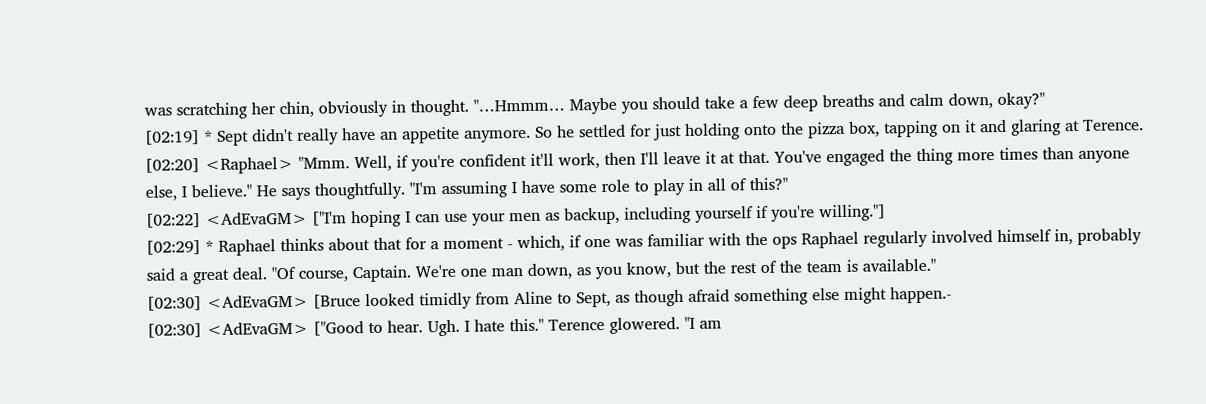was scratching her chin, obviously in thought. "…Hmmm… Maybe you should take a few deep breaths and calm down, okay?"
[02:19] * Sept didn't really have an appetite anymore. So he settled for just holding onto the pizza box, tapping on it and glaring at Terence.
[02:20] <Raphael> "Mmm. Well, if you're confident it'll work, then I'll leave it at that. You've engaged the thing more times than anyone else, I believe." He says thoughtfully. "I'm assuming I have some role to play in all of this?"
[02:22] <AdEvaGM> ["I'm hoping I can use your men as backup, including yourself if you're willing."]
[02:29] * Raphael thinks about that for a moment - which, if one was familiar with the ops Raphael regularly involved himself in, probably said a great deal. "Of course, Captain. We're one man down, as you know, but the rest of the team is available."
[02:30] <AdEvaGM> [Bruce looked timidly from Aline to Sept, as though afraid something else might happen.-
[02:30] <AdEvaGM> ["Good to hear. Ugh. I hate this." Terence glowered. "I am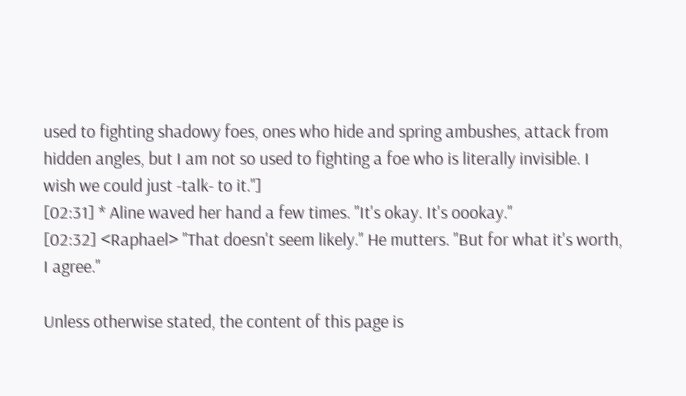used to fighting shadowy foes, ones who hide and spring ambushes, attack from hidden angles, but I am not so used to fighting a foe who is literally invisible. I wish we could just -talk- to it."]
[02:31] * Aline waved her hand a few times. "It's okay. It's oookay."
[02:32] <Raphael> "That doesn't seem likely." He mutters. "But for what it's worth, I agree."

Unless otherwise stated, the content of this page is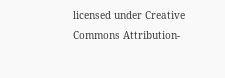licensed under Creative Commons Attribution-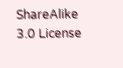ShareAlike 3.0 License